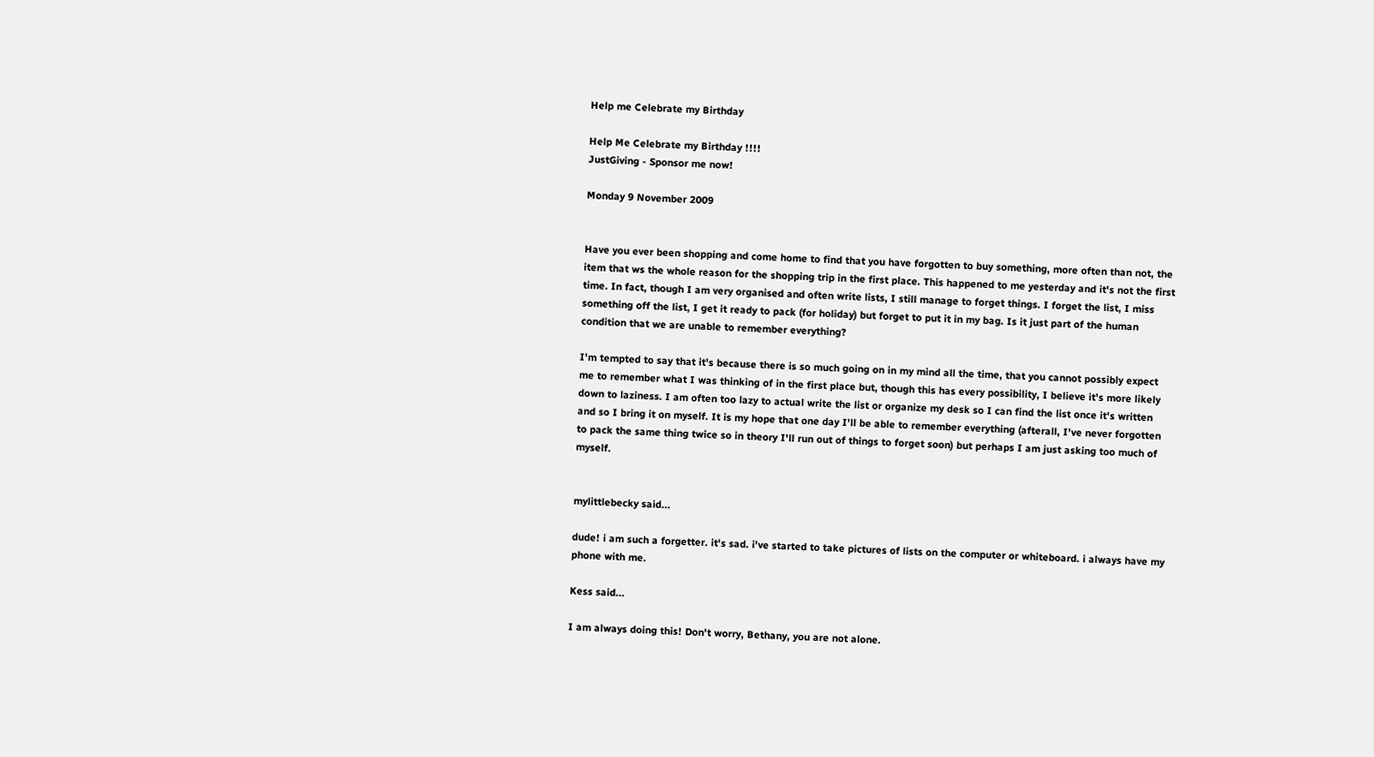Help me Celebrate my Birthday

Help Me Celebrate my Birthday !!!!
JustGiving - Sponsor me now!

Monday 9 November 2009


Have you ever been shopping and come home to find that you have forgotten to buy something, more often than not, the item that ws the whole reason for the shopping trip in the first place. This happened to me yesterday and it's not the first time. In fact, though I am very organised and often write lists, I still manage to forget things. I forget the list, I miss something off the list, I get it ready to pack (for holiday) but forget to put it in my bag. Is it just part of the human condition that we are unable to remember everything?

I'm tempted to say that it's because there is so much going on in my mind all the time, that you cannot possibly expect me to remember what I was thinking of in the first place but, though this has every possibility, I believe it's more likely down to laziness. I am often too lazy to actual write the list or organize my desk so I can find the list once it's written and so I bring it on myself. It is my hope that one day I'll be able to remember everything (afterall, I've never forgotten to pack the same thing twice so in theory I'll run out of things to forget soon) but perhaps I am just asking too much of myself.


mylittlebecky said...

dude! i am such a forgetter. it's sad. i've started to take pictures of lists on the computer or whiteboard. i always have my phone with me.

Kess said...

I am always doing this! Don't worry, Bethany, you are not alone.